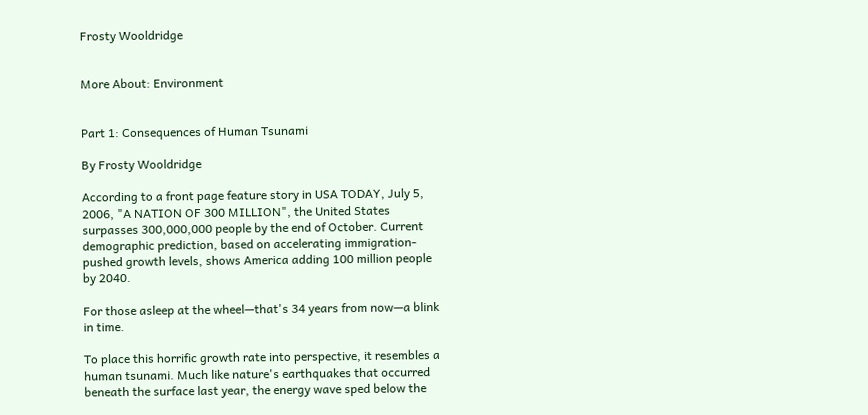Frosty Wooldridge


More About: Environment


Part 1: Consequences of Human Tsunami

By Frosty Wooldridge

According to a front page feature story in USA TODAY, July 5, 2006, "A NATION OF 300 MILLION", the United States surpasses 300,000,000 people by the end of October. Current demographic prediction, based on accelerating immigration-pushed growth levels, shows America adding 100 million people by 2040.

For those asleep at the wheel—that's 34 years from now—a blink in time.

To place this horrific growth rate into perspective, it resembles a human tsunami. Much like nature's earthquakes that occurred beneath the surface last year, the energy wave sped below the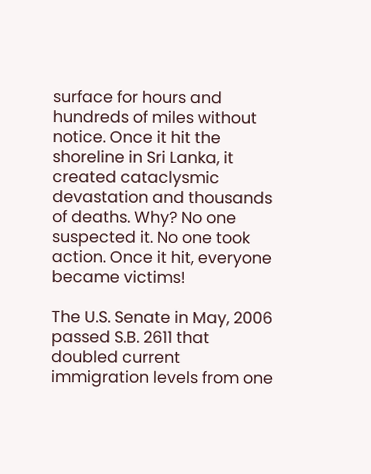surface for hours and hundreds of miles without notice. Once it hit the shoreline in Sri Lanka, it created cataclysmic devastation and thousands of deaths. Why? No one suspected it. No one took action. Once it hit, everyone became victims!

The U.S. Senate in May, 2006 passed S.B. 2611 that doubled current immigration levels from one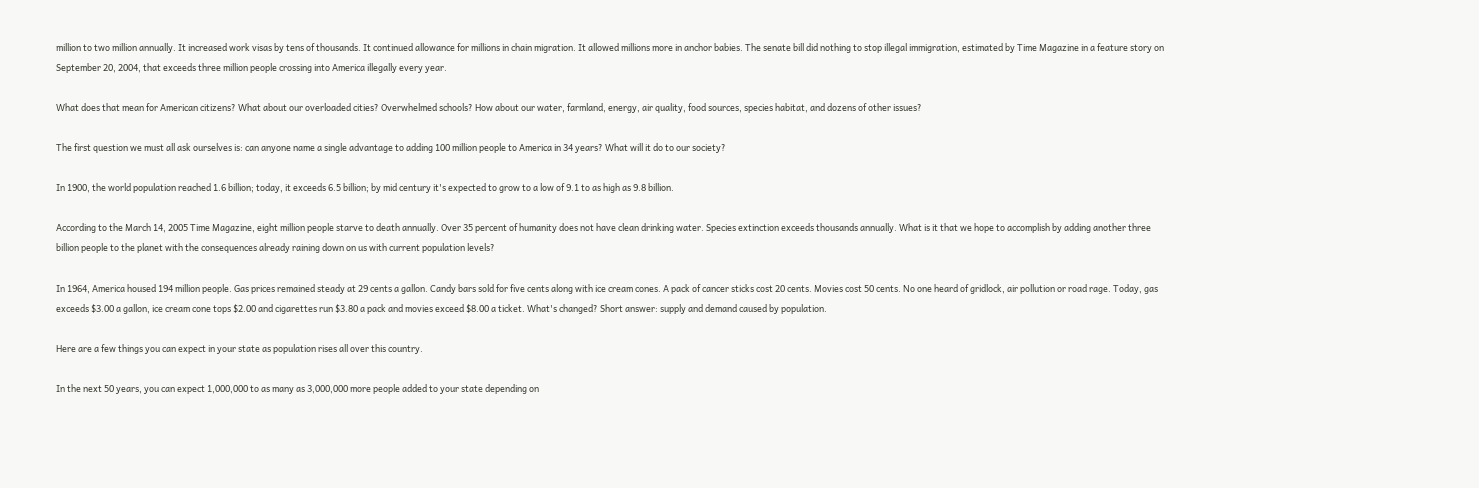million to two million annually. It increased work visas by tens of thousands. It continued allowance for millions in chain migration. It allowed millions more in anchor babies. The senate bill did nothing to stop illegal immigration, estimated by Time Magazine in a feature story on September 20, 2004, that exceeds three million people crossing into America illegally every year.

What does that mean for American citizens? What about our overloaded cities? Overwhelmed schools? How about our water, farmland, energy, air quality, food sources, species habitat, and dozens of other issues?

The first question we must all ask ourselves is: can anyone name a single advantage to adding 100 million people to America in 34 years? What will it do to our society?

In 1900, the world population reached 1.6 billion; today, it exceeds 6.5 billion; by mid century it's expected to grow to a low of 9.1 to as high as 9.8 billion.

According to the March 14, 2005 Time Magazine, eight million people starve to death annually. Over 35 percent of humanity does not have clean drinking water. Species extinction exceeds thousands annually. What is it that we hope to accomplish by adding another three billion people to the planet with the consequences already raining down on us with current population levels?

In 1964, America housed 194 million people. Gas prices remained steady at 29 cents a gallon. Candy bars sold for five cents along with ice cream cones. A pack of cancer sticks cost 20 cents. Movies cost 50 cents. No one heard of gridlock, air pollution or road rage. Today, gas exceeds $3.00 a gallon, ice cream cone tops $2.00 and cigarettes run $3.80 a pack and movies exceed $8.00 a ticket. What's changed? Short answer: supply and demand caused by population.

Here are a few things you can expect in your state as population rises all over this country.

In the next 50 years, you can expect 1,000,000 to as many as 3,000,000 more people added to your state depending on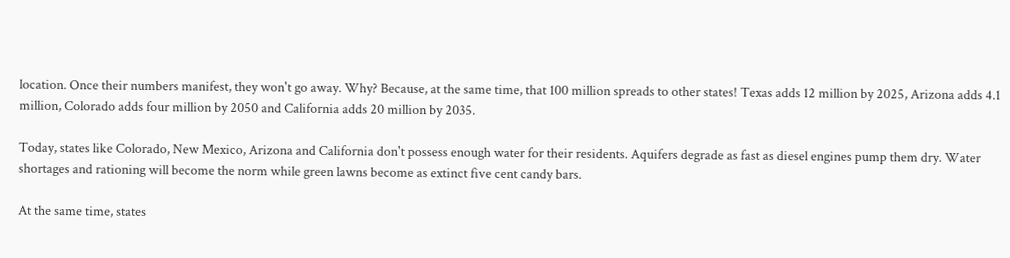location. Once their numbers manifest, they won't go away. Why? Because, at the same time, that 100 million spreads to other states! Texas adds 12 million by 2025, Arizona adds 4.1 million, Colorado adds four million by 2050 and California adds 20 million by 2035.

Today, states like Colorado, New Mexico, Arizona and California don't possess enough water for their residents. Aquifers degrade as fast as diesel engines pump them dry. Water shortages and rationing will become the norm while green lawns become as extinct five cent candy bars.

At the same time, states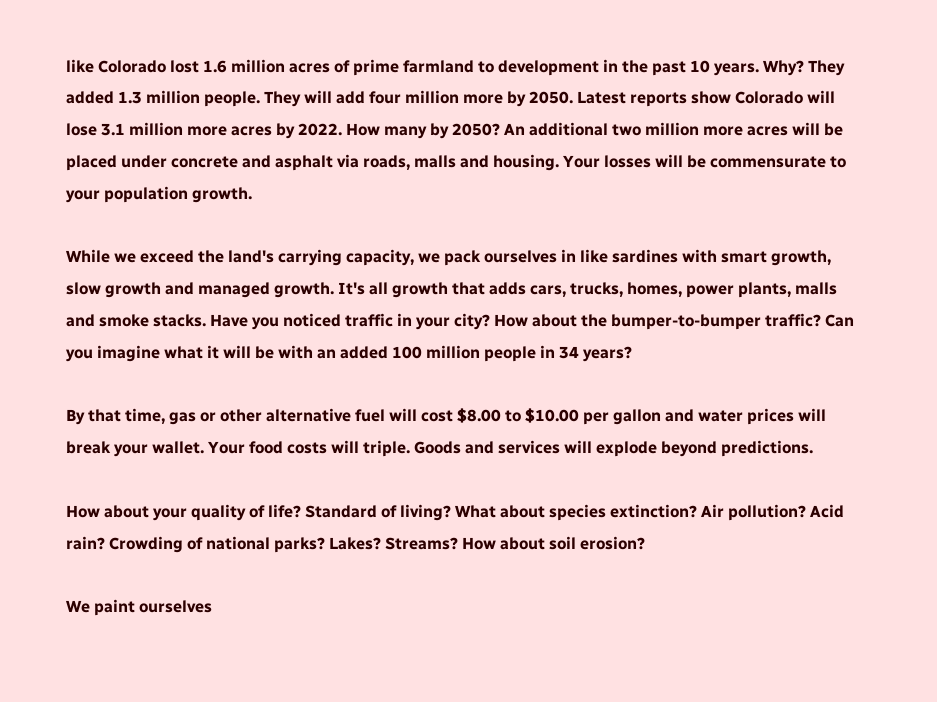like Colorado lost 1.6 million acres of prime farmland to development in the past 10 years. Why? They added 1.3 million people. They will add four million more by 2050. Latest reports show Colorado will lose 3.1 million more acres by 2022. How many by 2050? An additional two million more acres will be placed under concrete and asphalt via roads, malls and housing. Your losses will be commensurate to your population growth.

While we exceed the land's carrying capacity, we pack ourselves in like sardines with smart growth, slow growth and managed growth. It's all growth that adds cars, trucks, homes, power plants, malls and smoke stacks. Have you noticed traffic in your city? How about the bumper-to-bumper traffic? Can you imagine what it will be with an added 100 million people in 34 years?

By that time, gas or other alternative fuel will cost $8.00 to $10.00 per gallon and water prices will break your wallet. Your food costs will triple. Goods and services will explode beyond predictions.

How about your quality of life? Standard of living? What about species extinction? Air pollution? Acid rain? Crowding of national parks? Lakes? Streams? How about soil erosion?

We paint ourselves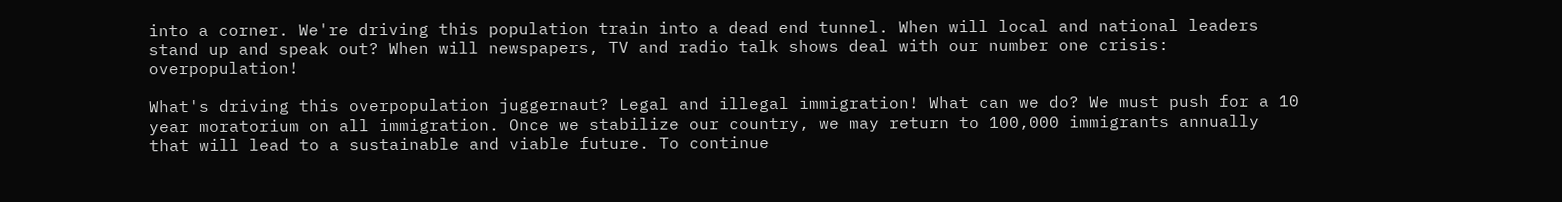into a corner. We're driving this population train into a dead end tunnel. When will local and national leaders stand up and speak out? When will newspapers, TV and radio talk shows deal with our number one crisis: overpopulation!

What's driving this overpopulation juggernaut? Legal and illegal immigration! What can we do? We must push for a 10 year moratorium on all immigration. Once we stabilize our country, we may return to 100,000 immigrants annually that will lead to a sustainable and viable future. To continue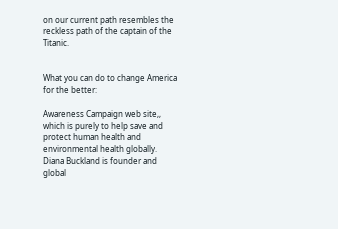on our current path resembles the reckless path of the captain of the Titanic.


What you can do to change America for the better:

Awareness Campaign web site,, which is purely to help save and protect human health and environmental health globally. Diana Buckland is founder and global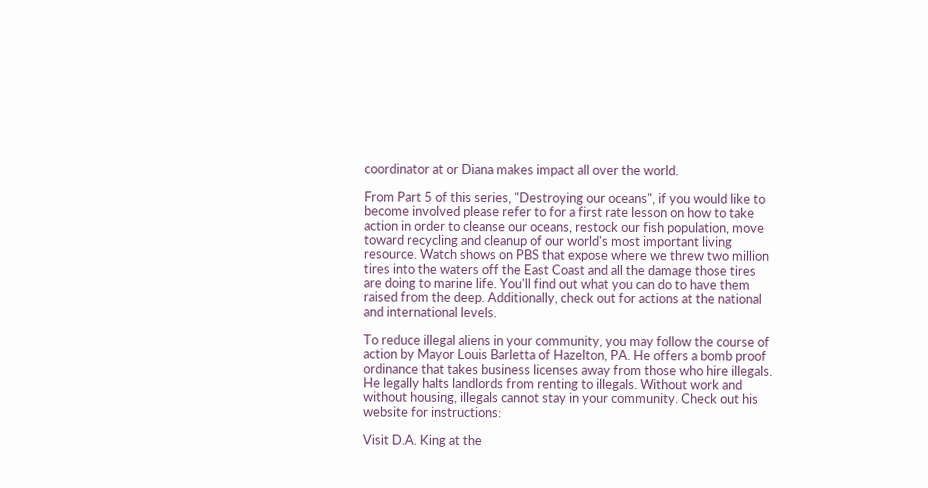coordinator at or Diana makes impact all over the world.

From Part 5 of this series, "Destroying our oceans", if you would like to become involved please refer to for a first rate lesson on how to take action in order to cleanse our oceans, restock our fish population, move toward recycling and cleanup of our world's most important living resource. Watch shows on PBS that expose where we threw two million tires into the waters off the East Coast and all the damage those tires are doing to marine life. You'll find out what you can do to have them raised from the deep. Additionally, check out for actions at the national and international levels.

To reduce illegal aliens in your community, you may follow the course of action by Mayor Louis Barletta of Hazelton, PA. He offers a bomb proof ordinance that takes business licenses away from those who hire illegals. He legally halts landlords from renting to illegals. Without work and without housing, illegals cannot stay in your community. Check out his website for instructions:

Visit D.A. King at the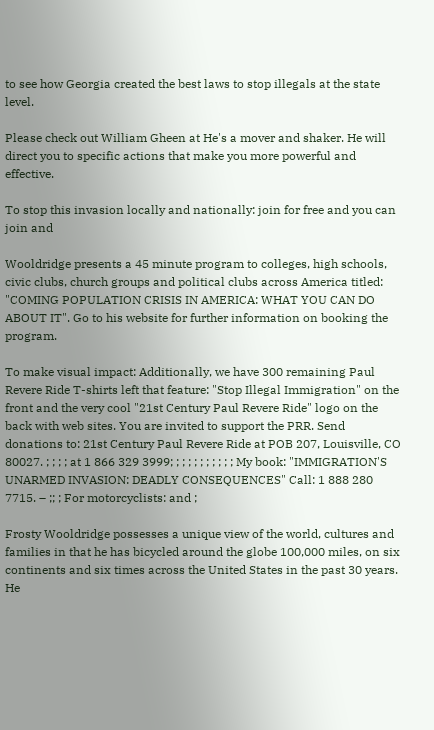to see how Georgia created the best laws to stop illegals at the state level.

Please check out William Gheen at He's a mover and shaker. He will direct you to specific actions that make you more powerful and effective.

To stop this invasion locally and nationally: join for free and you can join and

Wooldridge presents a 45 minute program to colleges, high schools, civic clubs, church groups and political clubs across America titled: "COMING POPULATION CRISIS IN AMERICA: WHAT YOU CAN DO ABOUT IT". Go to his website for further information on booking the program.

To make visual impact: Additionally, we have 300 remaining Paul Revere Ride T-shirts left that feature: "Stop Illegal Immigration" on the front and the very cool "21st Century Paul Revere Ride" logo on the back with web sites. You are invited to support the PRR. Send donations to: 21st Century Paul Revere Ride at POB 207, Louisville, CO 80027. ; ; ; ; at 1 866 329 3999; ; ; ; ; ; ; ; ; ; ; My book: "IMMIGRATION'S UNARMED INVASION: DEADLY CONSEQUENCES" Call: 1 888 280 7715. – ;; ; For motorcyclists: and ;

Frosty Wooldridge possesses a unique view of the world, cultures and families in that he has bicycled around the globe 100,000 miles, on six continents and six times across the United States in the past 30 years. He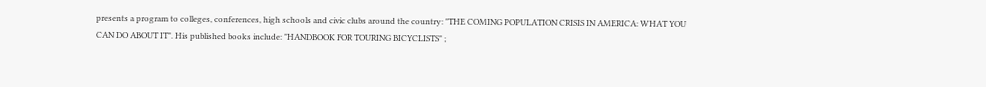presents a program to colleges, conferences, high schools and civic clubs around the country: "THE COMING POPULATION CRISIS IN AMERICA: WHAT YOU CAN DO ABOUT IT". His published books include: "HANDBOOK FOR TOURING BICYCLISTS" ;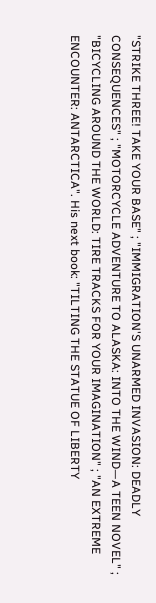"STRIKE THREE! TAKE YOUR BASE" ; "IMMIGRATION'S UNARMED INVASION: DEADLY CONSEQUENCES" ; "MOTORCYCLE ADVENTURE TO ALASKA: INTO THE WIND—A TEEN NOVEL" ; "BICYCLING AROUND THE WORLD: TIRE TRACKS FOR YOUR IMAGINATION" ; "AN EXTREME ENCOUNTER: ANTARCTICA". His next book: "TILTING THE STATUE OF LIBERTY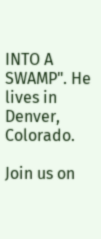INTO A SWAMP". He lives in Denver, Colorado.

Join us on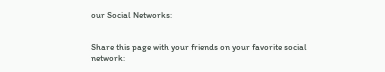our Social Networks:


Share this page with your friends on your favorite social network: